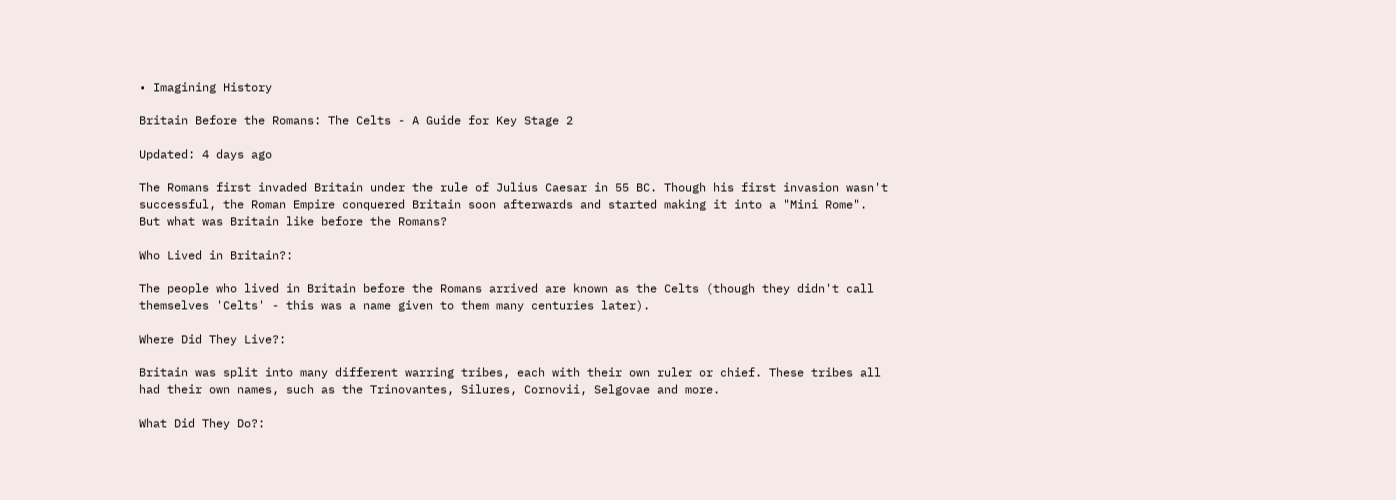• Imagining History

Britain Before the Romans: The Celts - A Guide for Key Stage 2

Updated: 4 days ago

The Romans first invaded Britain under the rule of Julius Caesar in 55 BC. Though his first invasion wasn't successful, the Roman Empire conquered Britain soon afterwards and started making it into a "Mini Rome". But what was Britain like before the Romans?

Who Lived in Britain?:

The people who lived in Britain before the Romans arrived are known as the Celts (though they didn't call themselves 'Celts' - this was a name given to them many centuries later).

Where Did They Live?:

Britain was split into many different warring tribes, each with their own ruler or chief. These tribes all had their own names, such as the Trinovantes, Silures, Cornovii, Selgovae and more.

What Did They Do?: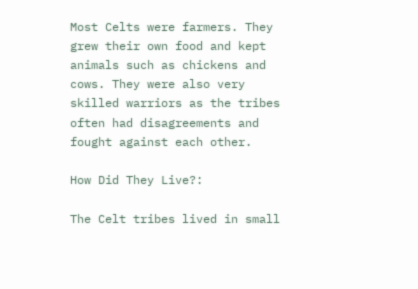Most Celts were farmers. They grew their own food and kept animals such as chickens and cows. They were also very skilled warriors as the tribes often had disagreements and fought against each other.

How Did They Live?:

The Celt tribes lived in small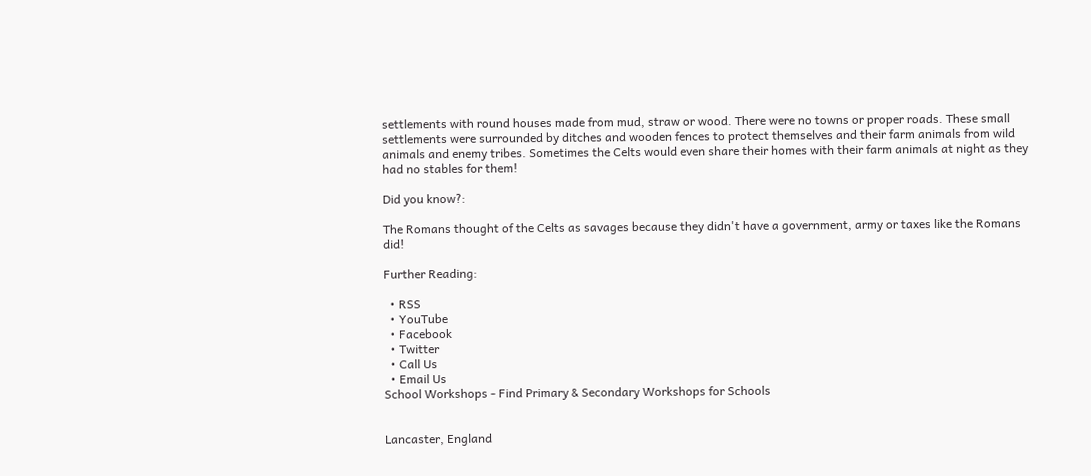settlements with round houses made from mud, straw or wood. There were no towns or proper roads. These small settlements were surrounded by ditches and wooden fences to protect themselves and their farm animals from wild animals and enemy tribes. Sometimes the Celts would even share their homes with their farm animals at night as they had no stables for them!

Did you know?:

The Romans thought of the Celts as savages because they didn't have a government, army or taxes like the Romans did!

Further Reading:

  • RSS
  • YouTube
  • Facebook
  • Twitter
  • Call Us
  • Email Us
School Workshops - Find Primary & Secondary Workshops for Schools


Lancaster, England